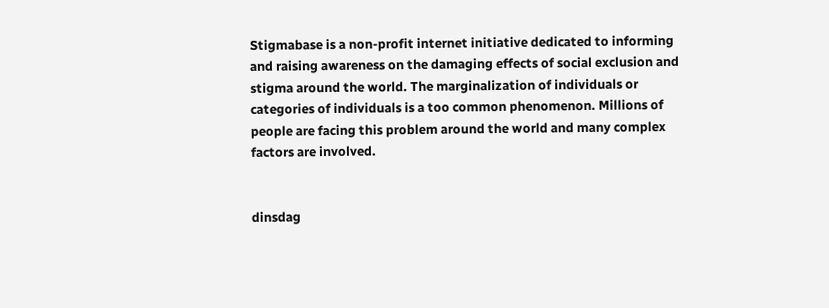Stigmabase is a non-profit internet initiative dedicated to informing and raising awareness on the damaging effects of social exclusion and stigma around the world. The marginalization of individuals or categories of individuals is a too common phenomenon. Millions of people are facing this problem around the world and many complex factors are involved.


dinsdag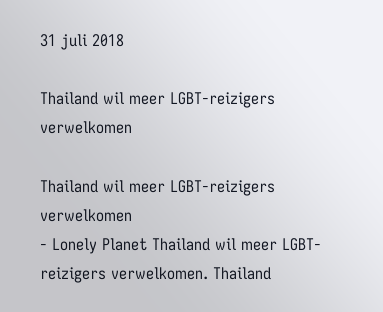31 juli 2018

Thailand wil meer LGBT-reizigers verwelkomen

Thailand wil meer LGBT-reizigers verwelkomen
- Lonely Planet Thailand wil meer LGBT-reizigers verwelkomen. Thailand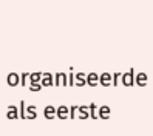organiseerde als eerste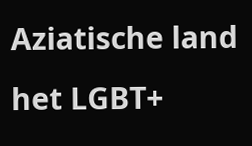Aziatische land het LGBT+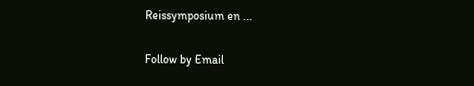Reissymposium en ...

Follow by Email